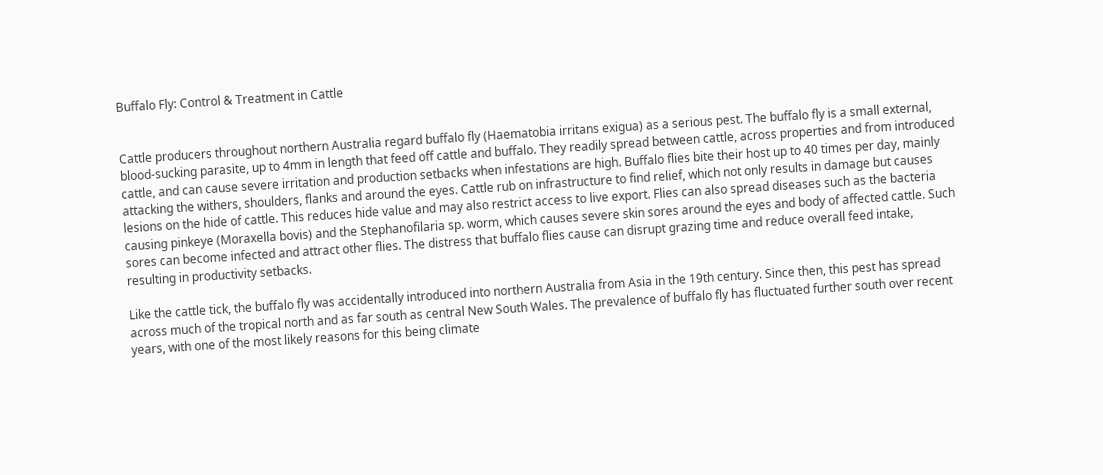Buffalo Fly: Control & Treatment in Cattle


Cattle producers throughout northern Australia regard buffalo fly (Haematobia irritans exigua) as a serious pest. The buffalo fly is a small external, blood-sucking parasite, up to 4mm in length that feed off cattle and buffalo. They readily spread between cattle, across properties and from introduced cattle, and can cause severe irritation and production setbacks when infestations are high. Buffalo flies bite their host up to 40 times per day, mainly attacking the withers, shoulders, flanks and around the eyes. Cattle rub on infrastructure to find relief, which not only results in damage but causes lesions on the hide of cattle. This reduces hide value and may also restrict access to live export. Flies can also spread diseases such as the bacteria causing pinkeye (Moraxella bovis) and the Stephanofilaria sp. worm, which causes severe skin sores around the eyes and body of affected cattle. Such sores can become infected and attract other flies. The distress that buffalo flies cause can disrupt grazing time and reduce overall feed intake, resulting in productivity setbacks.

Like the cattle tick, the buffalo fly was accidentally introduced into northern Australia from Asia in the 19th century. Since then, this pest has spread across much of the tropical north and as far south as central New South Wales. The prevalence of buffalo fly has fluctuated further south over recent years, with one of the most likely reasons for this being climate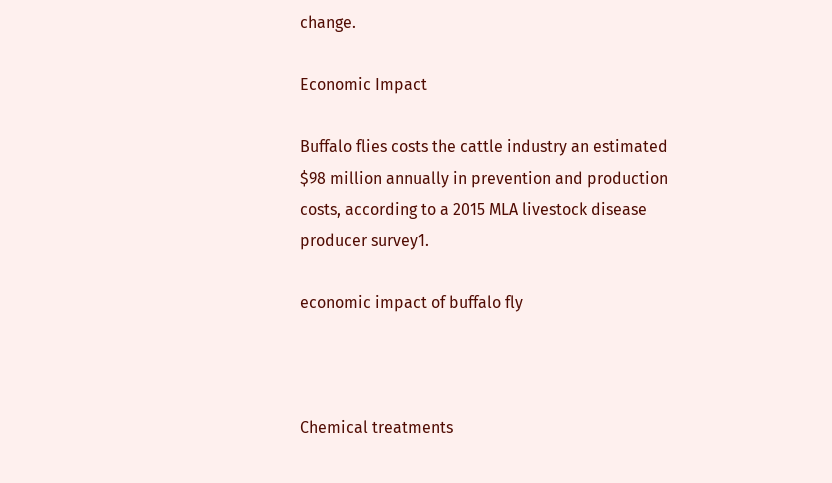change.

Economic Impact

Buffalo flies costs the cattle industry an estimated $98 million annually in prevention and production costs, according to a 2015 MLA livestock disease producer survey1.

economic impact of buffalo fly



Chemical treatments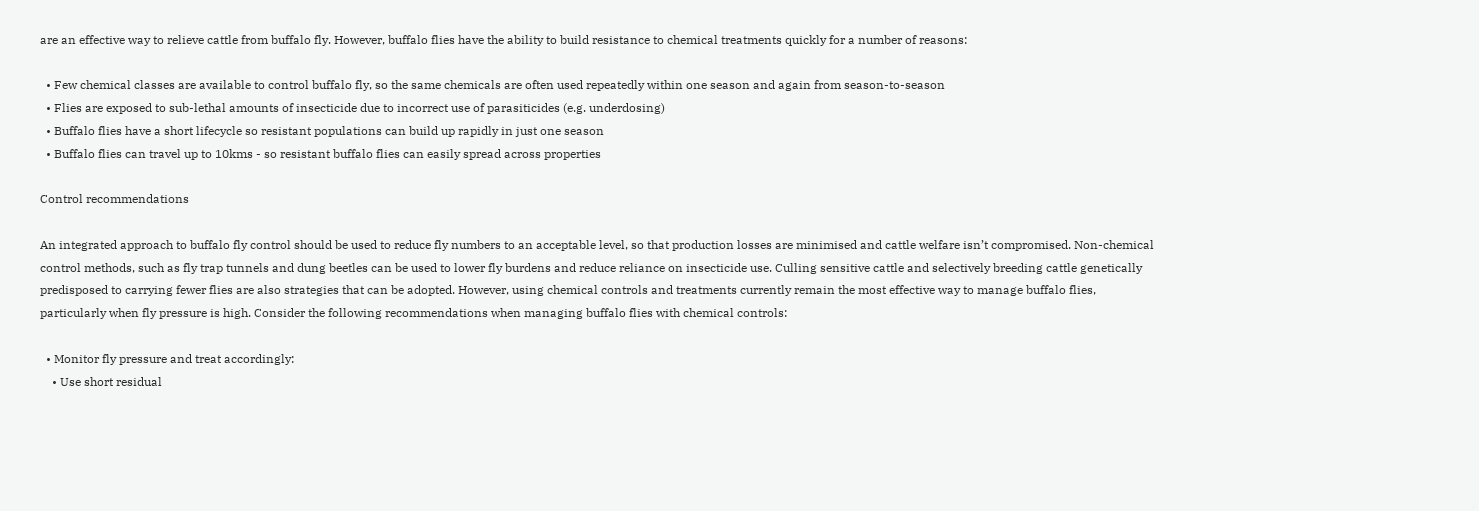are an effective way to relieve cattle from buffalo fly. However, buffalo flies have the ability to build resistance to chemical treatments quickly for a number of reasons:

  • Few chemical classes are available to control buffalo fly, so the same chemicals are often used repeatedly within one season and again from season-to-season
  • Flies are exposed to sub-lethal amounts of insecticide due to incorrect use of parasiticides (e.g. underdosing)
  • Buffalo flies have a short lifecycle so resistant populations can build up rapidly in just one season
  • Buffalo flies can travel up to 10kms - so resistant buffalo flies can easily spread across properties

Control recommendations

An integrated approach to buffalo fly control should be used to reduce fly numbers to an acceptable level, so that production losses are minimised and cattle welfare isn’t compromised. Non-chemical control methods, such as fly trap tunnels and dung beetles can be used to lower fly burdens and reduce reliance on insecticide use. Culling sensitive cattle and selectively breeding cattle genetically predisposed to carrying fewer flies are also strategies that can be adopted. However, using chemical controls and treatments currently remain the most effective way to manage buffalo flies, particularly when fly pressure is high. Consider the following recommendations when managing buffalo flies with chemical controls:

  • Monitor fly pressure and treat accordingly:
    • Use short residual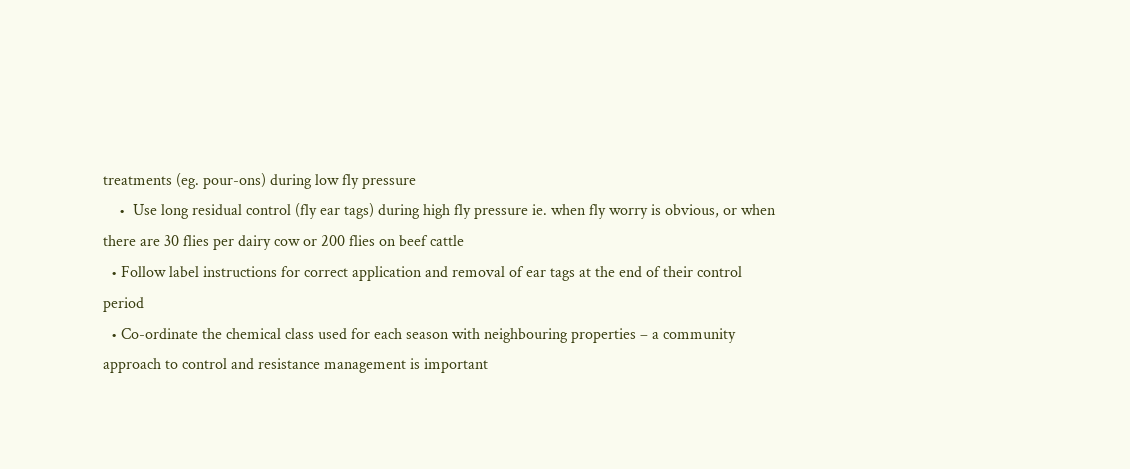treatments (eg. pour-ons) during low fly pressure
    •  Use long residual control (fly ear tags) during high fly pressure ie. when fly worry is obvious, or when there are 30 flies per dairy cow or 200 flies on beef cattle
  • Follow label instructions for correct application and removal of ear tags at the end of their control period
  • Co-ordinate the chemical class used for each season with neighbouring properties – a community approach to control and resistance management is important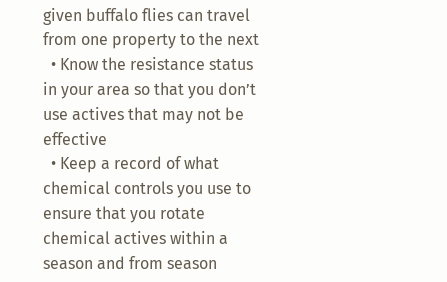given buffalo flies can travel from one property to the next
  • Know the resistance status in your area so that you don’t use actives that may not be effective
  • Keep a record of what chemical controls you use to ensure that you rotate chemical actives within a season and from season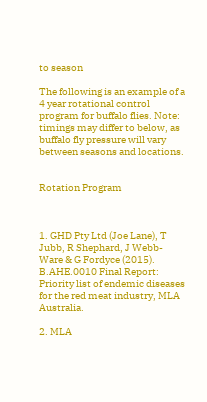to season

The following is an example of a 4 year rotational control program for buffalo flies. Note: timings may differ to below, as buffalo fly pressure will vary between seasons and locations.


Rotation Program



1. GHD Pty Ltd (Joe Lane), T Jubb, R Shephard, J Webb-Ware & G Fordyce (2015). B.AHE.0010 Final Report: Priority list of endemic diseases for the red meat industry, MLA Australia.

2. MLA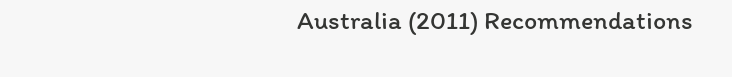Australia (2011) Recommendations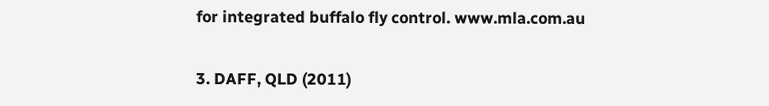for integrated buffalo fly control. www.mla.com.au

3. DAFF, QLD (2011)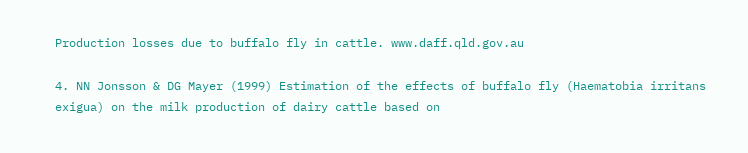Production losses due to buffalo fly in cattle. www.daff.qld.gov.au

4. NN Jonsson & DG Mayer (1999) Estimation of the effects of buffalo fly (Haematobia irritans exigua) on the milk production of dairy cattle based on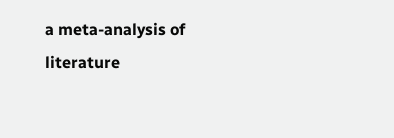a meta-analysis of literature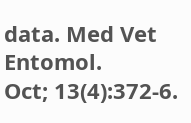data. Med Vet Entomol.
Oct; 13(4):372-6.